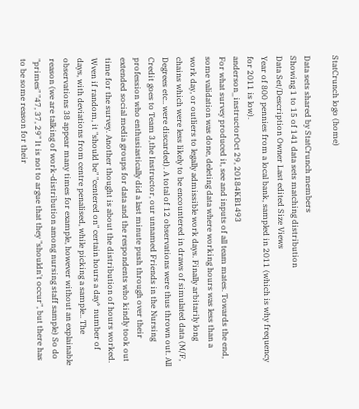StatCrunch logo (home)

Data sets shared by StatCrunch members
Showing 1 to 15 of 141 data sets matching distribution
Data Set/Description Owner Last edited Size Views
Year of 800 pennies from a local bank, sampled in 2011 (which is why frequency for 2011 is low).
anderson_instructorOct 29, 20184KB1493
For what survey produced it, see and inputs of all team mates. Towards the end, some validation was done, deleting data where working hours was less than a work day, or outliers to legally admissible work days. Finally arbitarily long chains which were less likely to be encountered in draws of simulated data (M/F, Degrees etc.. were discarded). A total of 12 observations were thus thrown out. All Credit goes to Team 3,the Instructor, our unnamed Friends in the Nursing profession who enthusiastically did a last minute push through over their extended social media groups for data and the respondents who kindly took out time for the survey. Another thought is about the distribution of hours worked. Wven if random, it "should be" "centered on" certain hours a day* number of days, with deviations from centre penalised, while picking a sample.. The observations 38 appear many times for example, however without an explainable reason (we are talking of work-distribution among nursing staff sample) So do "primes" "47, 37, 29" It is not to argue that they "shouldn't occur", but there has to be some reason for their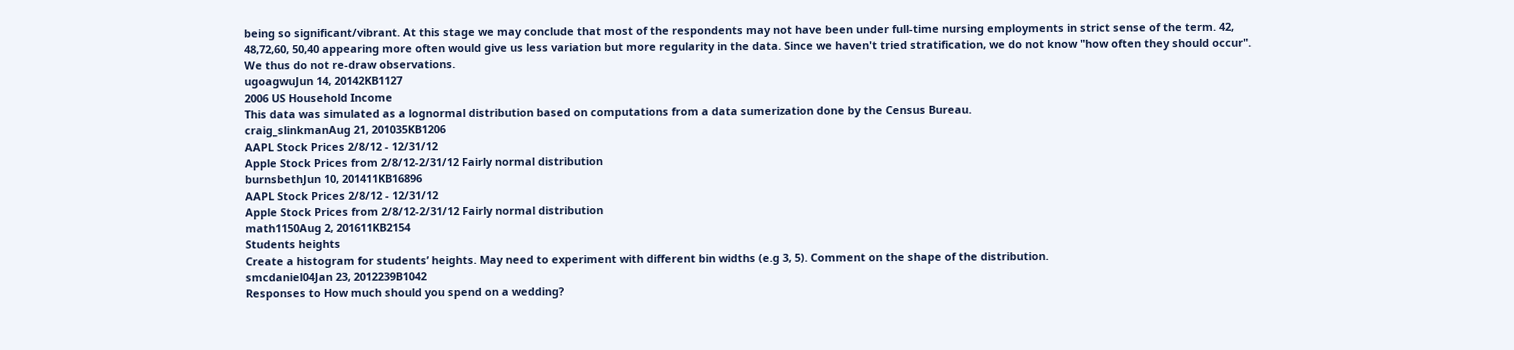being so significant/vibrant. At this stage we may conclude that most of the respondents may not have been under full-time nursing employments in strict sense of the term. 42, 48,72,60, 50,40 appearing more often would give us less variation but more regularity in the data. Since we haven't tried stratification, we do not know "how often they should occur". We thus do not re-draw observations.
ugoagwuJun 14, 20142KB1127
2006 US Household Income
This data was simulated as a lognormal distribution based on computations from a data sumerization done by the Census Bureau.
craig_slinkmanAug 21, 201035KB1206
AAPL Stock Prices 2/8/12 - 12/31/12
Apple Stock Prices from 2/8/12-2/31/12 Fairly normal distribution
burnsbethJun 10, 201411KB16896
AAPL Stock Prices 2/8/12 - 12/31/12
Apple Stock Prices from 2/8/12-2/31/12 Fairly normal distribution
math1150Aug 2, 201611KB2154
Students heights
Create a histogram for students’ heights. May need to experiment with different bin widths (e.g 3, 5). Comment on the shape of the distribution.
smcdaniel04Jan 23, 2012239B1042
Responses to How much should you spend on a wedding?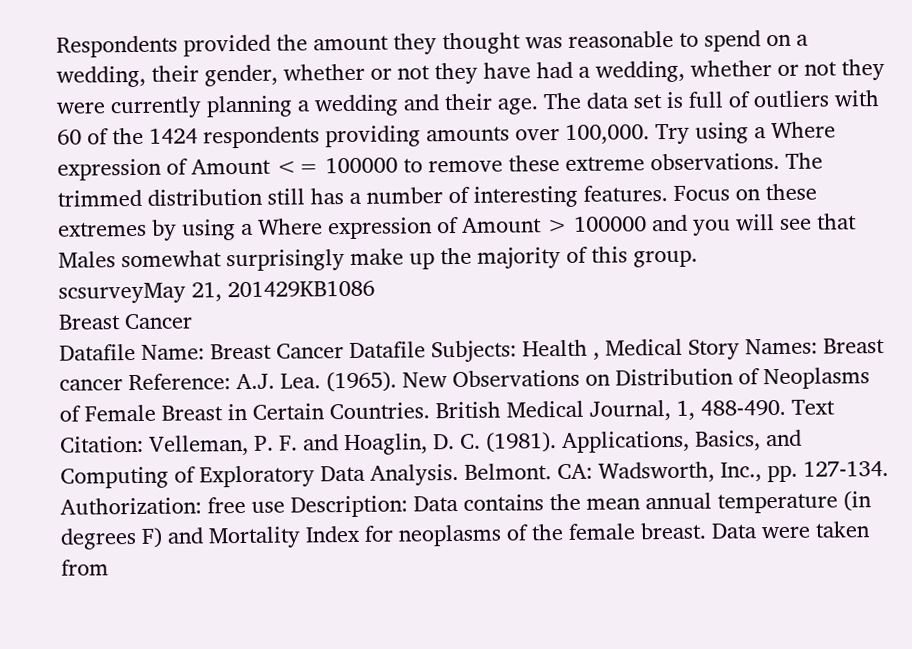Respondents provided the amount they thought was reasonable to spend on a wedding, their gender, whether or not they have had a wedding, whether or not they were currently planning a wedding and their age. The data set is full of outliers with 60 of the 1424 respondents providing amounts over 100,000. Try using a Where expression of Amount <= 100000 to remove these extreme observations. The trimmed distribution still has a number of interesting features. Focus on these extremes by using a Where expression of Amount > 100000 and you will see that Males somewhat surprisingly make up the majority of this group.
scsurveyMay 21, 201429KB1086
Breast Cancer
Datafile Name: Breast Cancer Datafile Subjects: Health , Medical Story Names: Breast cancer Reference: A.J. Lea. (1965). New Observations on Distribution of Neoplasms of Female Breast in Certain Countries. British Medical Journal, 1, 488-490. Text Citation: Velleman, P. F. and Hoaglin, D. C. (1981). Applications, Basics, and Computing of Exploratory Data Analysis. Belmont. CA: Wadsworth, Inc., pp. 127-134. Authorization: free use Description: Data contains the mean annual temperature (in degrees F) and Mortality Index for neoplasms of the female breast. Data were taken from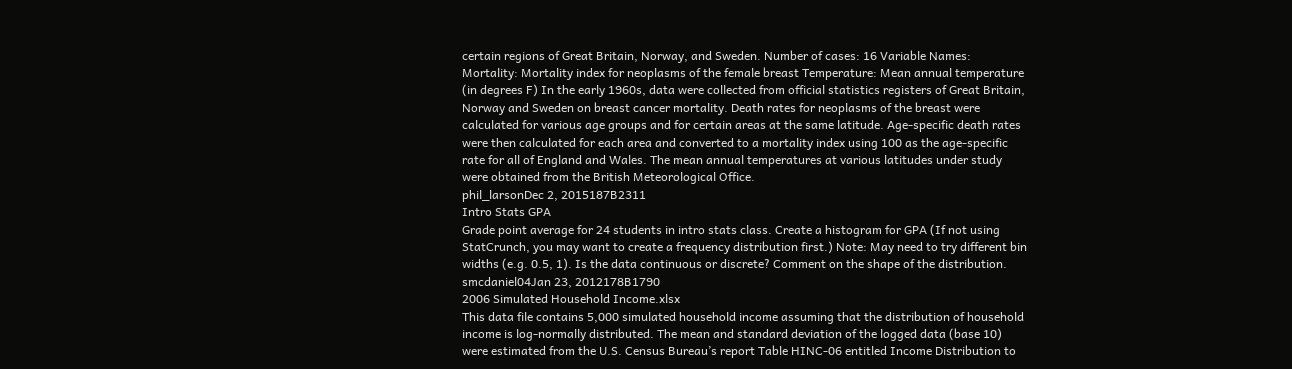certain regions of Great Britain, Norway, and Sweden. Number of cases: 16 Variable Names: Mortality: Mortality index for neoplasms of the female breast Temperature: Mean annual temperature (in degrees F) In the early 1960s, data were collected from official statistics registers of Great Britain, Norway and Sweden on breast cancer mortality. Death rates for neoplasms of the breast were calculated for various age groups and for certain areas at the same latitude. Age-specific death rates were then calculated for each area and converted to a mortality index using 100 as the age-specific rate for all of England and Wales. The mean annual temperatures at various latitudes under study were obtained from the British Meteorological Office.
phil_larsonDec 2, 2015187B2311
Intro Stats GPA
Grade point average for 24 students in intro stats class. Create a histogram for GPA (If not using StatCrunch, you may want to create a frequency distribution first.) Note: May need to try different bin widths (e.g. 0.5, 1). Is the data continuous or discrete? Comment on the shape of the distribution.
smcdaniel04Jan 23, 2012178B1790
2006 Simulated Household Income.xlsx
This data file contains 5,000 simulated household income assuming that the distribution of household income is log-normally distributed. The mean and standard deviation of the logged data (base 10) were estimated from the U.S. Census Bureau’s report Table HINC-06 entitled Income Distribution to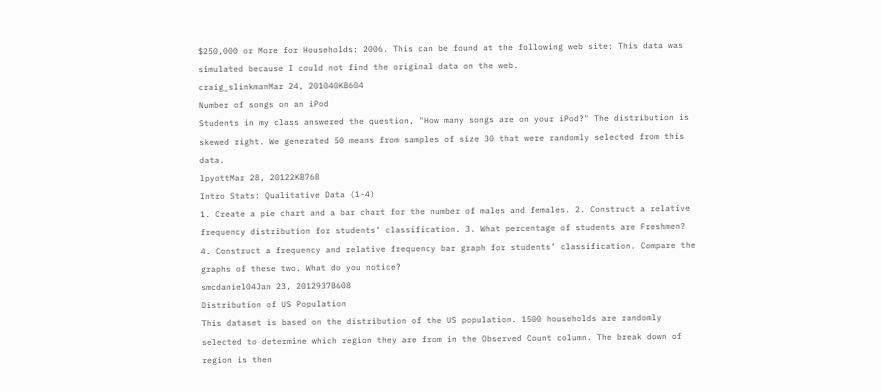$250,000 or More for Households: 2006. This can be found at the following web site: This data was simulated because I could not find the original data on the web.
craig_slinkmanMar 24, 201040KB604
Number of songs on an iPod
Students in my class answered the question, "How many songs are on your iPod?" The distribution is skewed right. We generated 50 means from samples of size 30 that were randomly selected from this data.
lpyottMar 28, 20122KB768
Intro Stats: Qualitative Data (1-4)
1. Create a pie chart and a bar chart for the number of males and females. 2. Construct a relative frequency distribution for students’ classification. 3. What percentage of students are Freshmen? 4. Construct a frequency and relative frequency bar graph for students’ classification. Compare the graphs of these two. What do you notice?
smcdaniel04Jan 23, 2012937B608
Distribution of US Population
This dataset is based on the distribution of the US population. 1500 households are randomly selected to determine which region they are from in the Observed Count column. The break down of region is then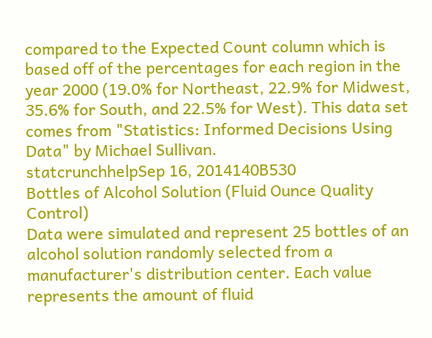compared to the Expected Count column which is based off of the percentages for each region in the year 2000 (19.0% for Northeast, 22.9% for Midwest, 35.6% for South, and 22.5% for West). This data set comes from "Statistics: Informed Decisions Using Data" by Michael Sullivan.
statcrunchhelpSep 16, 2014140B530
Bottles of Alcohol Solution (Fluid Ounce Quality Control)
Data were simulated and represent 25 bottles of an alcohol solution randomly selected from a manufacturer's distribution center. Each value represents the amount of fluid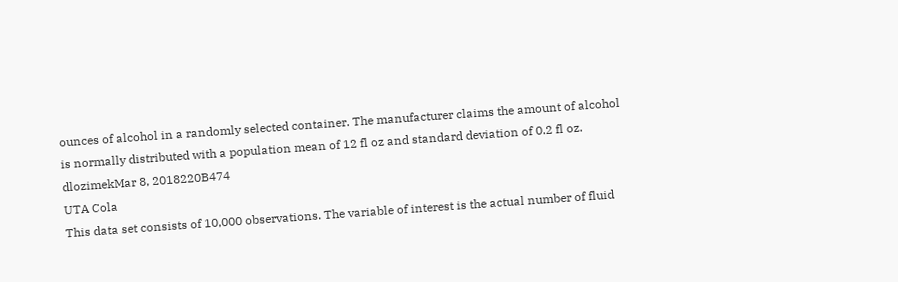ounces of alcohol in a randomly selected container. The manufacturer claims the amount of alcohol is normally distributed with a population mean of 12 fl oz and standard deviation of 0.2 fl oz.
dlozimekMar 8, 2018220B474
UTA Cola
This data set consists of 10,000 observations. The variable of interest is the actual number of fluid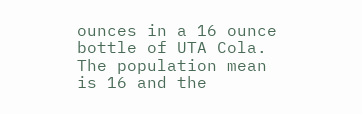ounces in a 16 ounce bottle of UTA Cola. The population mean is 16 and the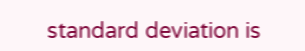standard deviation is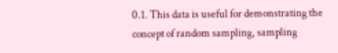0.1. This data is useful for demonstrating the concept of random sampling, sampling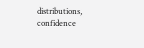distributions, confidence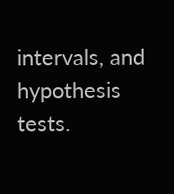intervals, and hypothesis tests.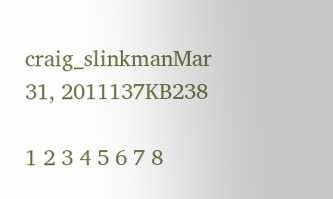craig_slinkmanMar 31, 2011137KB238

1 2 3 4 5 6 7 8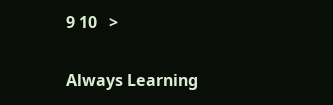9 10   >

Always Learning